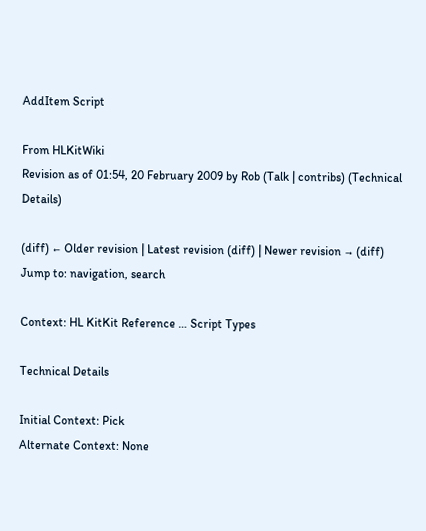AddItem Script

From HLKitWiki
Revision as of 01:54, 20 February 2009 by Rob (Talk | contribs) (Technical Details)

(diff) ← Older revision | Latest revision (diff) | Newer revision → (diff)
Jump to: navigation, search

Context: HL KitKit Reference … Script Types

Technical Details

Initial Context: Pick
Alternate Context: None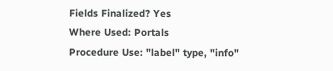Fields Finalized? Yes
Where Used: Portals
Procedure Use: "label" type, "info"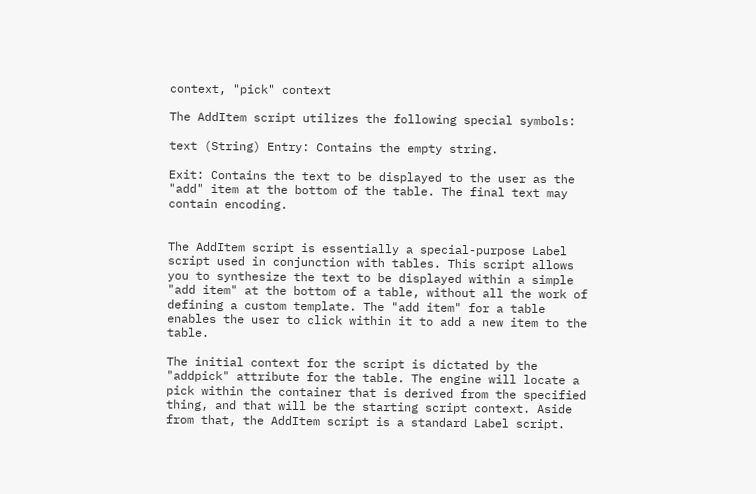context, "pick" context

The AddItem script utilizes the following special symbols:

text (String) Entry: Contains the empty string.

Exit: Contains the text to be displayed to the user as the "add" item at the bottom of the table. The final text may contain encoding.


The AddItem script is essentially a special-purpose Label script used in conjunction with tables. This script allows you to synthesize the text to be displayed within a simple "add item" at the bottom of a table, without all the work of defining a custom template. The "add item" for a table enables the user to click within it to add a new item to the table.

The initial context for the script is dictated by the "addpick" attribute for the table. The engine will locate a pick within the container that is derived from the specified thing, and that will be the starting script context. Aside from that, the AddItem script is a standard Label script.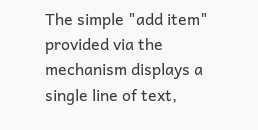The simple "add item" provided via the mechanism displays a single line of text,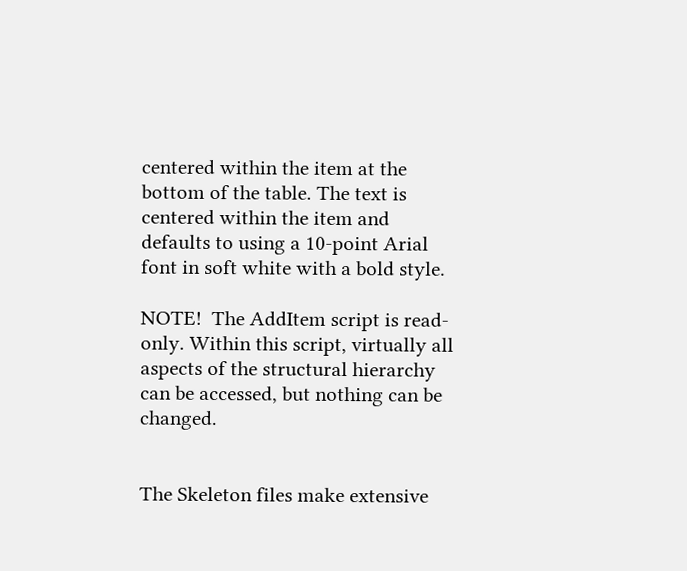centered within the item at the bottom of the table. The text is centered within the item and defaults to using a 10-point Arial font in soft white with a bold style.

NOTE!  The AddItem script is read-only. Within this script, virtually all aspects of the structural hierarchy can be accessed, but nothing can be changed.


The Skeleton files make extensive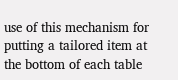use of this mechanism for putting a tailored item at the bottom of each table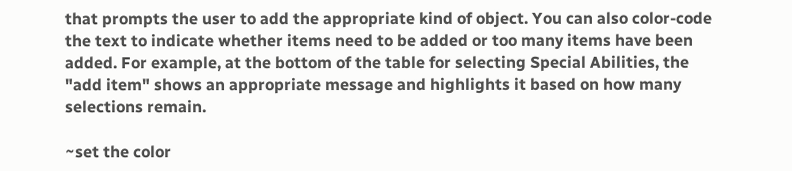that prompts the user to add the appropriate kind of object. You can also color-code the text to indicate whether items need to be added or too many items have been added. For example, at the bottom of the table for selecting Special Abilities, the "add item" shows an appropriate message and highlights it based on how many selections remain.

~set the color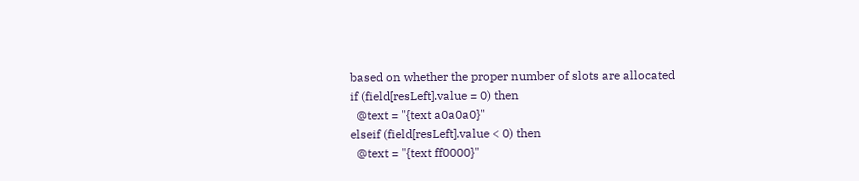based on whether the proper number of slots are allocated
if (field[resLeft].value = 0) then
  @text = "{text a0a0a0}"
elseif (field[resLeft].value < 0) then
  @text = "{text ff0000}"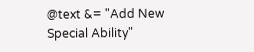@text &= "Add New Special Ability"